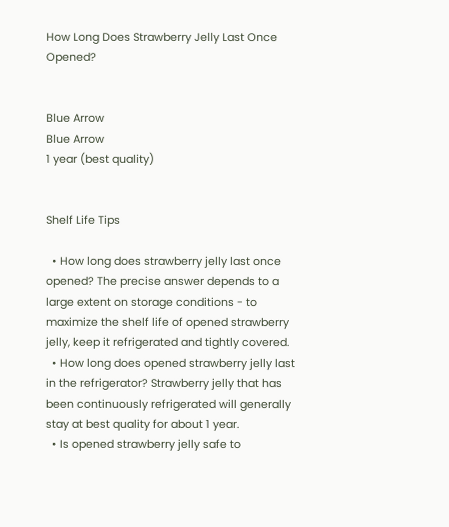How Long Does Strawberry Jelly Last Once Opened?


Blue Arrow
Blue Arrow
1 year (best quality)


Shelf Life Tips

  • How long does strawberry jelly last once opened? The precise answer depends to a large extent on storage conditions - to maximize the shelf life of opened strawberry jelly, keep it refrigerated and tightly covered.
  • How long does opened strawberry jelly last in the refrigerator? Strawberry jelly that has been continuously refrigerated will generally stay at best quality for about 1 year.
  • Is opened strawberry jelly safe to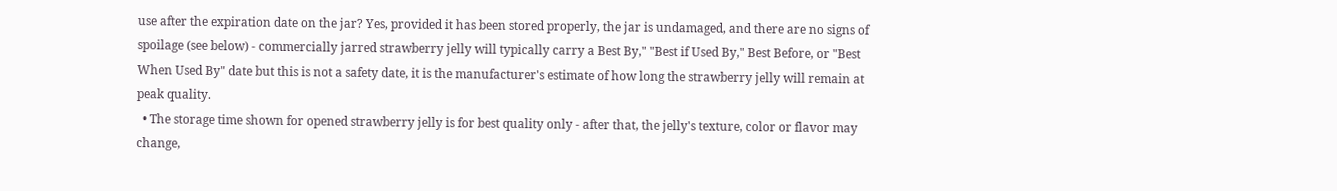use after the expiration date on the jar? Yes, provided it has been stored properly, the jar is undamaged, and there are no signs of spoilage (see below) - commercially jarred strawberry jelly will typically carry a Best By," "Best if Used By," Best Before, or "Best When Used By" date but this is not a safety date, it is the manufacturer's estimate of how long the strawberry jelly will remain at peak quality.
  • The storage time shown for opened strawberry jelly is for best quality only - after that, the jelly's texture, color or flavor may change,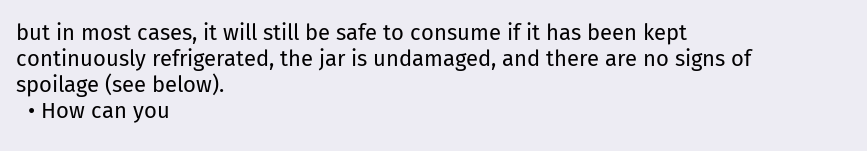but in most cases, it will still be safe to consume if it has been kept continuously refrigerated, the jar is undamaged, and there are no signs of spoilage (see below).
  • How can you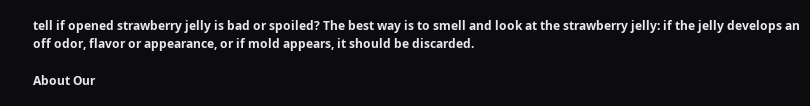tell if opened strawberry jelly is bad or spoiled? The best way is to smell and look at the strawberry jelly: if the jelly develops an off odor, flavor or appearance, or if mold appears, it should be discarded.

About Our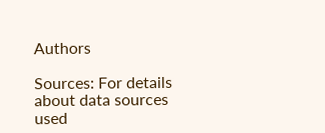Authors

Sources: For details about data sources used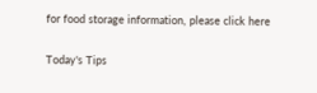for food storage information, please click here

Today's Tips